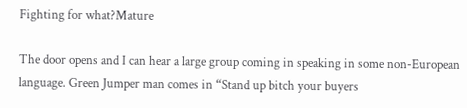Fighting for what?Mature

The door opens and I can hear a large group coming in speaking in some non-European language. Green Jumper man comes in “Stand up bitch your buyers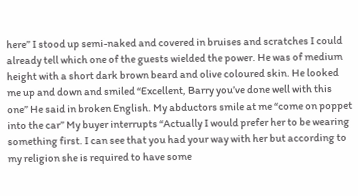here” I stood up semi-naked and covered in bruises and scratches I could already tell which one of the guests wielded the power. He was of medium height with a short dark brown beard and olive coloured skin. He looked me up and down and smiled “Excellent, Barry you’ve done well with this one” He said in broken English. My abductors smile at me “come on poppet into the car” My buyer interrupts “Actually I would prefer her to be wearing something first. I can see that you had your way with her but according to my religion she is required to have some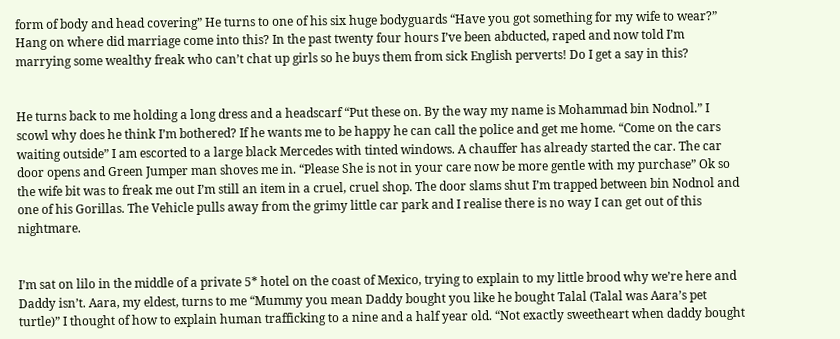form of body and head covering” He turns to one of his six huge bodyguards “Have you got something for my wife to wear?” Hang on where did marriage come into this? In the past twenty four hours I’ve been abducted, raped and now told I’m marrying some wealthy freak who can’t chat up girls so he buys them from sick English perverts! Do I get a say in this?


He turns back to me holding a long dress and a headscarf “Put these on. By the way my name is Mohammad bin Nodnol.” I scowl why does he think I’m bothered? If he wants me to be happy he can call the police and get me home. “Come on the cars waiting outside” I am escorted to a large black Mercedes with tinted windows. A chauffer has already started the car. The car door opens and Green Jumper man shoves me in. “Please She is not in your care now be more gentle with my purchase” Ok so the wife bit was to freak me out I’m still an item in a cruel, cruel shop. The door slams shut I’m trapped between bin Nodnol and one of his Gorillas. The Vehicle pulls away from the grimy little car park and I realise there is no way I can get out of this nightmare.


I’m sat on lilo in the middle of a private 5* hotel on the coast of Mexico, trying to explain to my little brood why we’re here and Daddy isn’t. Aara, my eldest, turns to me “Mummy you mean Daddy bought you like he bought Talal (Talal was Aara’s pet turtle)” I thought of how to explain human trafficking to a nine and a half year old. “Not exactly sweetheart when daddy bought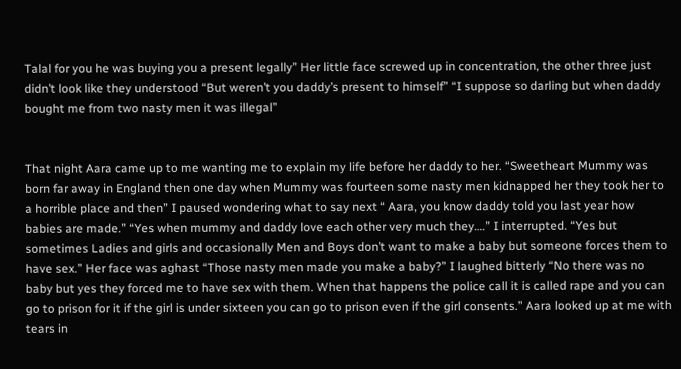Talal for you he was buying you a present legally” Her little face screwed up in concentration, the other three just didn’t look like they understood “But weren’t you daddy’s present to himself” “I suppose so darling but when daddy bought me from two nasty men it was illegal”


That night Aara came up to me wanting me to explain my life before her daddy to her. “Sweetheart Mummy was born far away in England then one day when Mummy was fourteen some nasty men kidnapped her they took her to a horrible place and then” I paused wondering what to say next “ Aara, you know daddy told you last year how babies are made.” “Yes when mummy and daddy love each other very much they….” I interrupted. “Yes but sometimes Ladies and girls and occasionally Men and Boys don’t want to make a baby but someone forces them to have sex.” Her face was aghast “Those nasty men made you make a baby?” I laughed bitterly “No there was no baby but yes they forced me to have sex with them. When that happens the police call it is called rape and you can go to prison for it if the girl is under sixteen you can go to prison even if the girl consents.” Aara looked up at me with tears in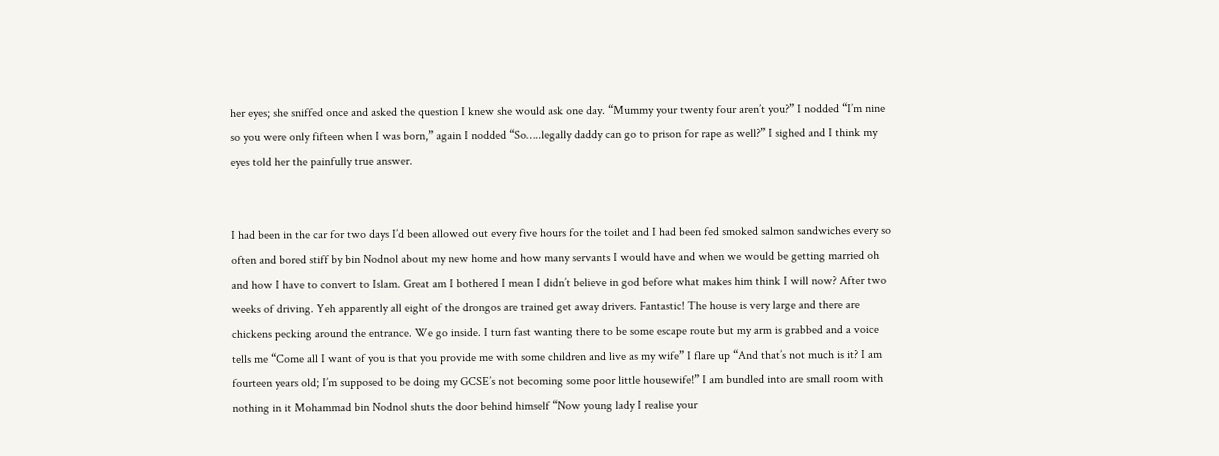her eyes; she sniffed once and asked the question I knew she would ask one day. “Mummy your twenty four aren’t you?” I nodded “I’m nine so you were only fifteen when I was born,” again I nodded “So…..legally daddy can go to prison for rape as well?” I sighed and I think my eyes told her the painfully true answer.


I had been in the car for two days I’d been allowed out every five hours for the toilet and I had been fed smoked salmon sandwiches every so often and bored stiff by bin Nodnol about my new home and how many servants I would have and when we would be getting married oh and how I have to convert to Islam. Great am I bothered I mean I didn’t believe in god before what makes him think I will now? After two weeks of driving. Yeh apparently all eight of the drongos are trained get away drivers. Fantastic! The house is very large and there are chickens pecking around the entrance. We go inside. I turn fast wanting there to be some escape route but my arm is grabbed and a voice tells me “Come all I want of you is that you provide me with some children and live as my wife” I flare up “And that’s not much is it? I am fourteen years old; I’m supposed to be doing my GCSE’s not becoming some poor little housewife!” I am bundled into are small room with nothing in it Mohammad bin Nodnol shuts the door behind himself “Now young lady I realise your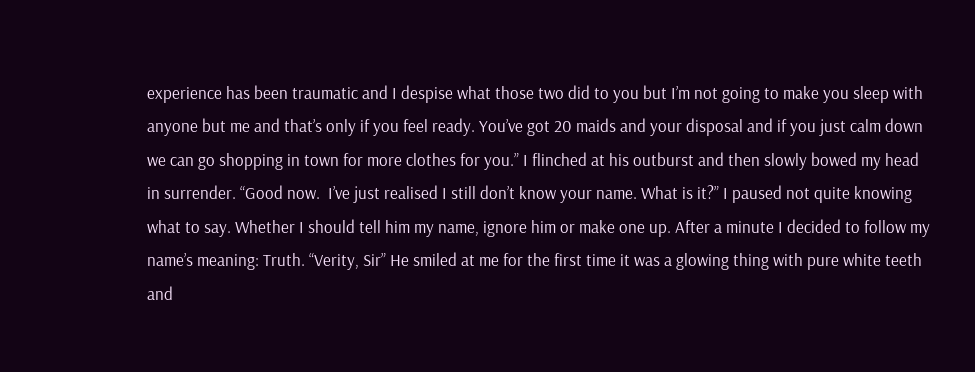experience has been traumatic and I despise what those two did to you but I’m not going to make you sleep with anyone but me and that’s only if you feel ready. You’ve got 20 maids and your disposal and if you just calm down we can go shopping in town for more clothes for you.” I flinched at his outburst and then slowly bowed my head in surrender. “Good now.  I’ve just realised I still don’t know your name. What is it?” I paused not quite knowing what to say. Whether I should tell him my name, ignore him or make one up. After a minute I decided to follow my name’s meaning: Truth. “Verity, Sir” He smiled at me for the first time it was a glowing thing with pure white teeth and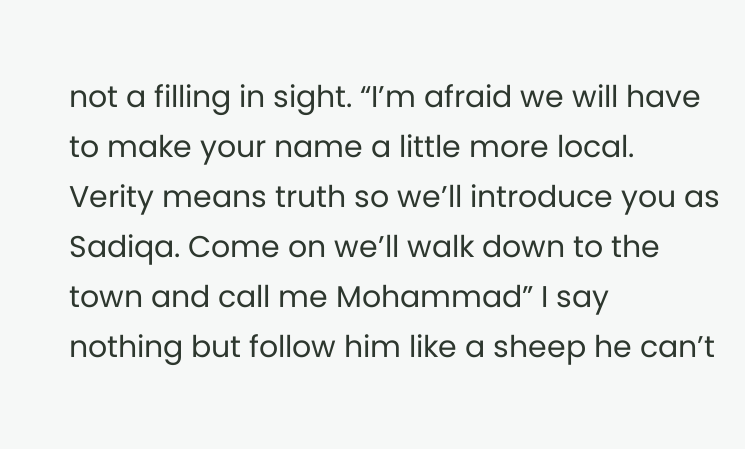not a filling in sight. “I’m afraid we will have to make your name a little more local. Verity means truth so we’ll introduce you as Sadiqa. Come on we’ll walk down to the town and call me Mohammad” I say nothing but follow him like a sheep he can’t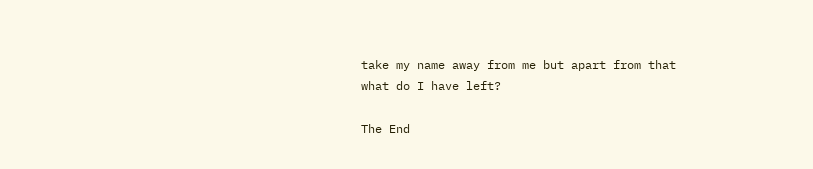take my name away from me but apart from that what do I have left?

The End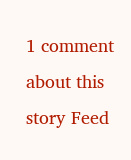1 comment about this story Feed